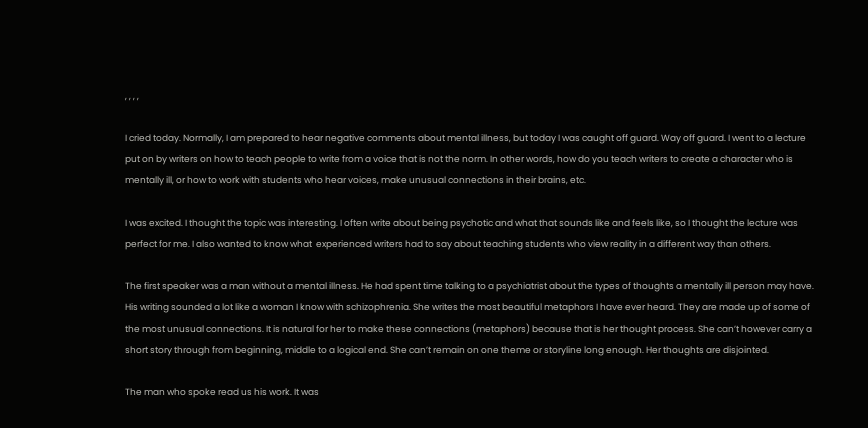, , , ,

I cried today. Normally, I am prepared to hear negative comments about mental illness, but today I was caught off guard. Way off guard. I went to a lecture put on by writers on how to teach people to write from a voice that is not the norm. In other words, how do you teach writers to create a character who is mentally ill, or how to work with students who hear voices, make unusual connections in their brains, etc.

I was excited. I thought the topic was interesting. I often write about being psychotic and what that sounds like and feels like, so I thought the lecture was perfect for me. I also wanted to know what  experienced writers had to say about teaching students who view reality in a different way than others.

The first speaker was a man without a mental illness. He had spent time talking to a psychiatrist about the types of thoughts a mentally ill person may have. His writing sounded a lot like a woman I know with schizophrenia. She writes the most beautiful metaphors I have ever heard. They are made up of some of the most unusual connections. It is natural for her to make these connections (metaphors) because that is her thought process. She can’t however carry a short story through from beginning, middle to a logical end. She can’t remain on one theme or storyline long enough. Her thoughts are disjointed.

The man who spoke read us his work. It was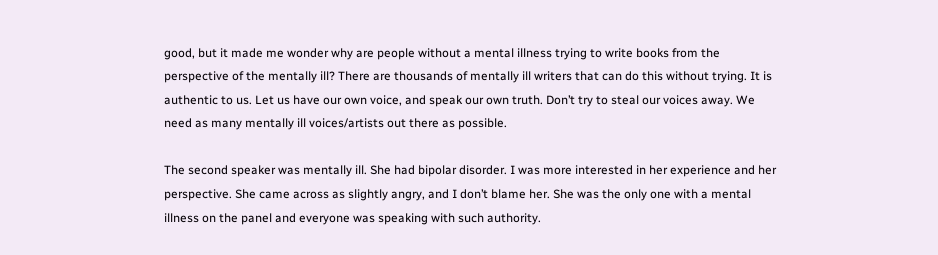good, but it made me wonder why are people without a mental illness trying to write books from the perspective of the mentally ill? There are thousands of mentally ill writers that can do this without trying. It is authentic to us. Let us have our own voice, and speak our own truth. Don’t try to steal our voices away. We need as many mentally ill voices/artists out there as possible.

The second speaker was mentally ill. She had bipolar disorder. I was more interested in her experience and her perspective. She came across as slightly angry, and I don’t blame her. She was the only one with a mental illness on the panel and everyone was speaking with such authority.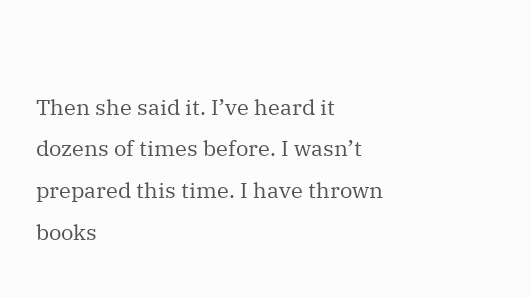Then she said it. I’ve heard it dozens of times before. I wasn’t prepared this time. I have thrown books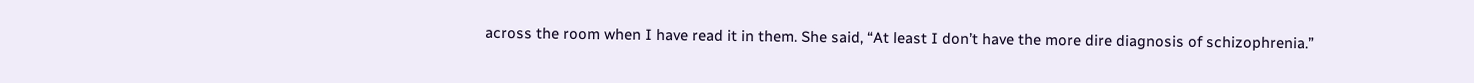across the room when I have read it in them. She said, “At least I don’t have the more dire diagnosis of schizophrenia.”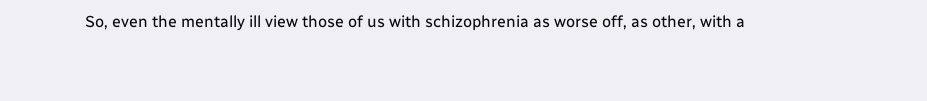So, even the mentally ill view those of us with schizophrenia as worse off, as other, with a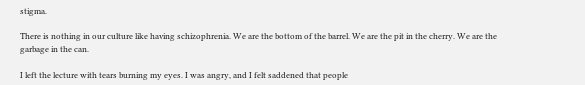stigma.

There is nothing in our culture like having schizophrenia. We are the bottom of the barrel. We are the pit in the cherry. We are the garbage in the can.

I left the lecture with tears burning my eyes. I was angry, and I felt saddened that people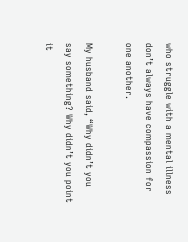who struggle with a mental illness don’t always have compassion for one another.

My husband said, “Why didn’t you say something? Why didn’t you point it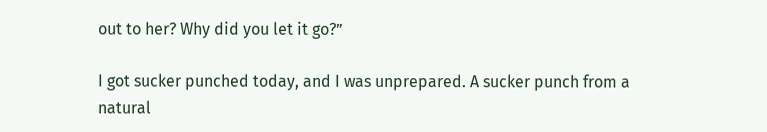out to her? Why did you let it go?”

I got sucker punched today, and I was unprepared. A sucker punch from a natural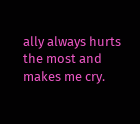ally always hurts the most and makes me cry.